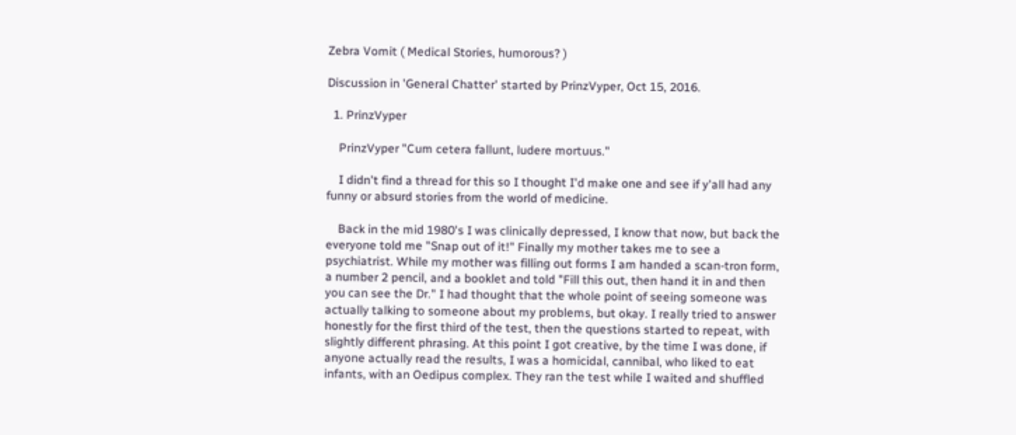Zebra Vomit ( Medical Stories, humorous? )

Discussion in 'General Chatter' started by PrinzVyper, Oct 15, 2016.

  1. PrinzVyper

    PrinzVyper "Cum cetera fallunt, ludere mortuus."

    I didn't find a thread for this so I thought I'd make one and see if y'all had any funny or absurd stories from the world of medicine.

    Back in the mid 1980's I was clinically depressed, I know that now, but back the everyone told me "Snap out of it!" Finally my mother takes me to see a psychiatrist. While my mother was filling out forms I am handed a scan-tron form, a number 2 pencil, and a booklet and told "Fill this out, then hand it in and then you can see the Dr." I had thought that the whole point of seeing someone was actually talking to someone about my problems, but okay. I really tried to answer honestly for the first third of the test, then the questions started to repeat, with slightly different phrasing. At this point I got creative, by the time I was done, if anyone actually read the results, I was a homicidal, cannibal, who liked to eat infants, with an Oedipus complex. They ran the test while I waited and shuffled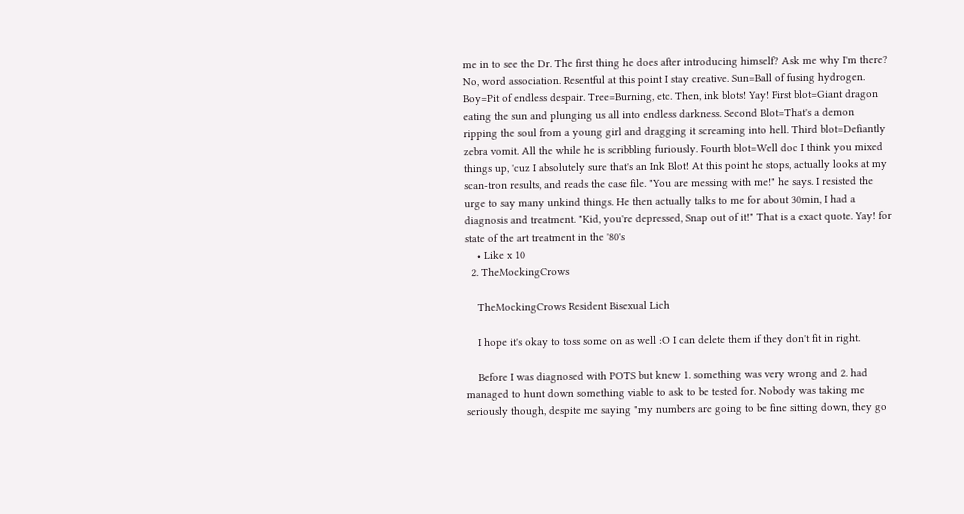me in to see the Dr. The first thing he does after introducing himself? Ask me why I'm there? No, word association. Resentful at this point I stay creative. Sun=Ball of fusing hydrogen. Boy=Pit of endless despair. Tree=Burning, etc. Then, ink blots! Yay! First blot=Giant dragon eating the sun and plunging us all into endless darkness. Second Blot=That's a demon ripping the soul from a young girl and dragging it screaming into hell. Third blot=Defiantly zebra vomit. All the while he is scribbling furiously. Fourth blot=Well doc I think you mixed things up, 'cuz I absolutely sure that's an Ink Blot! At this point he stops, actually looks at my scan-tron results, and reads the case file. "You are messing with me!" he says. I resisted the urge to say many unkind things. He then actually talks to me for about 30min, I had a diagnosis and treatment. "Kid, you're depressed, Snap out of it!" That is a exact quote. Yay! for state of the art treatment in the '80's
    • Like x 10
  2. TheMockingCrows

    TheMockingCrows Resident Bisexual Lich

    I hope it's okay to toss some on as well :O I can delete them if they don't fit in right.

    Before I was diagnosed with POTS but knew 1. something was very wrong and 2. had managed to hunt down something viable to ask to be tested for. Nobody was taking me seriously though, despite me saying "my numbers are going to be fine sitting down, they go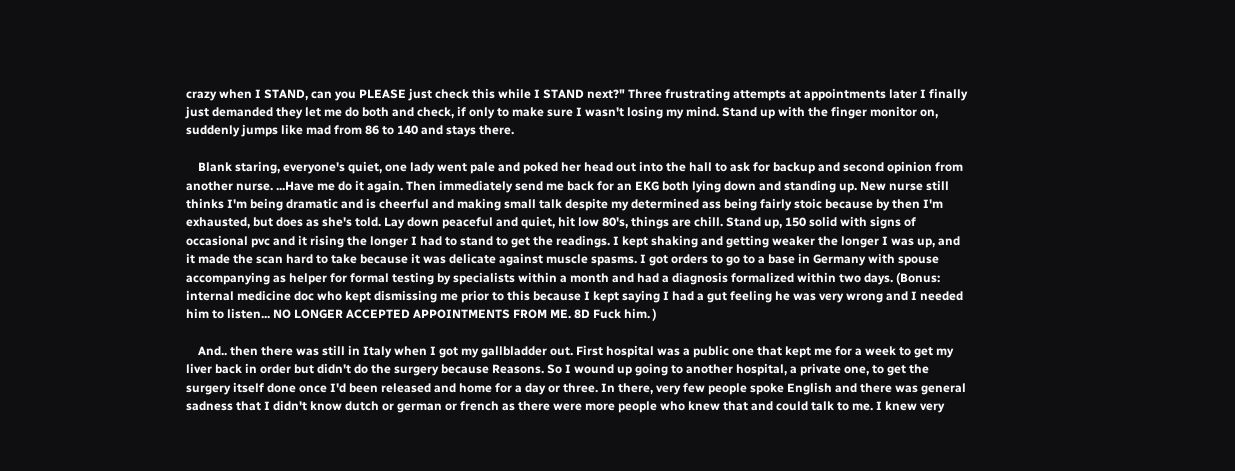crazy when I STAND, can you PLEASE just check this while I STAND next?" Three frustrating attempts at appointments later I finally just demanded they let me do both and check, if only to make sure I wasn't losing my mind. Stand up with the finger monitor on, suddenly jumps like mad from 86 to 140 and stays there.

    Blank staring, everyone's quiet, one lady went pale and poked her head out into the hall to ask for backup and second opinion from another nurse. ...Have me do it again. Then immediately send me back for an EKG both lying down and standing up. New nurse still thinks I'm being dramatic and is cheerful and making small talk despite my determined ass being fairly stoic because by then I'm exhausted, but does as she's told. Lay down peaceful and quiet, hit low 80's, things are chill. Stand up, 150 solid with signs of occasional pvc and it rising the longer I had to stand to get the readings. I kept shaking and getting weaker the longer I was up, and it made the scan hard to take because it was delicate against muscle spasms. I got orders to go to a base in Germany with spouse accompanying as helper for formal testing by specialists within a month and had a diagnosis formalized within two days. (Bonus: internal medicine doc who kept dismissing me prior to this because I kept saying I had a gut feeling he was very wrong and I needed him to listen... NO LONGER ACCEPTED APPOINTMENTS FROM ME. 8D Fuck him. )

    And.. then there was still in Italy when I got my gallbladder out. First hospital was a public one that kept me for a week to get my liver back in order but didn't do the surgery because Reasons. So I wound up going to another hospital, a private one, to get the surgery itself done once I'd been released and home for a day or three. In there, very few people spoke English and there was general sadness that I didn't know dutch or german or french as there were more people who knew that and could talk to me. I knew very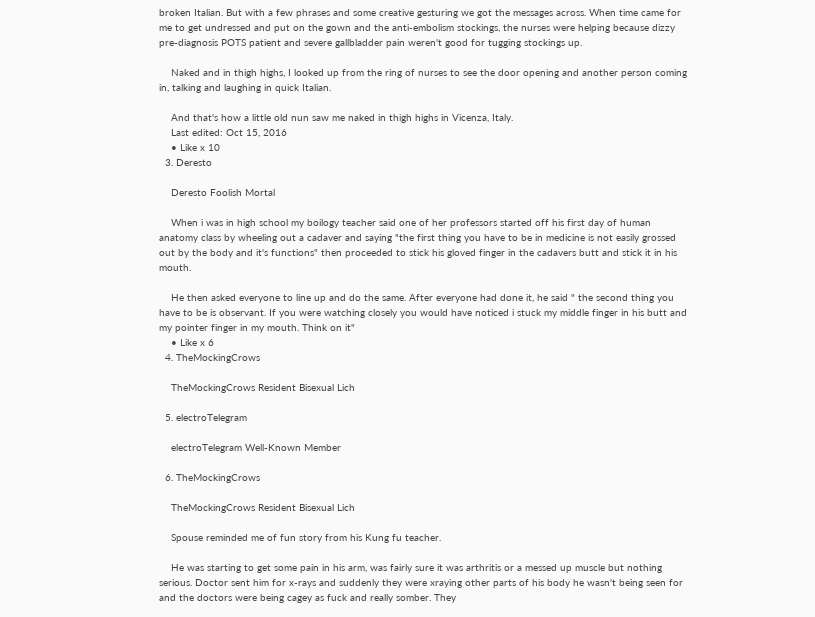broken Italian. But with a few phrases and some creative gesturing we got the messages across. When time came for me to get undressed and put on the gown and the anti-embolism stockings, the nurses were helping because dizzy pre-diagnosis POTS patient and severe gallbladder pain weren't good for tugging stockings up.

    Naked and in thigh highs, I looked up from the ring of nurses to see the door opening and another person coming in, talking and laughing in quick Italian.

    And that's how a little old nun saw me naked in thigh highs in Vicenza, Italy.
    Last edited: Oct 15, 2016
    • Like x 10
  3. Deresto

    Deresto Foolish Mortal

    When i was in high school my boilogy teacher said one of her professors started off his first day of human anatomy class by wheeling out a cadaver and saying "the first thing you have to be in medicine is not easily grossed out by the body and it's functions" then proceeded to stick his gloved finger in the cadavers butt and stick it in his mouth.

    He then asked everyone to line up and do the same. After everyone had done it, he said " the second thing you have to be is observant. If you were watching closely you would have noticed i stuck my middle finger in his butt and my pointer finger in my mouth. Think on it"
    • Like x 6
  4. TheMockingCrows

    TheMockingCrows Resident Bisexual Lich

  5. electroTelegram

    electroTelegram Well-Known Member

  6. TheMockingCrows

    TheMockingCrows Resident Bisexual Lich

    Spouse reminded me of fun story from his Kung fu teacher.

    He was starting to get some pain in his arm, was fairly sure it was arthritis or a messed up muscle but nothing serious. Doctor sent him for x-rays and suddenly they were xraying other parts of his body he wasn't being seen for and the doctors were being cagey as fuck and really somber. They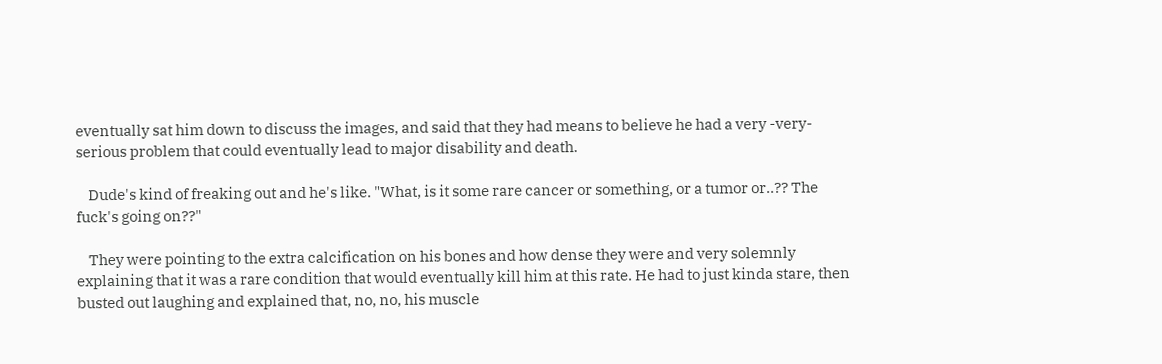eventually sat him down to discuss the images, and said that they had means to believe he had a very -very- serious problem that could eventually lead to major disability and death.

    Dude's kind of freaking out and he's like. "What, is it some rare cancer or something, or a tumor or..?? The fuck's going on??"

    They were pointing to the extra calcification on his bones and how dense they were and very solemnly explaining that it was a rare condition that would eventually kill him at this rate. He had to just kinda stare, then busted out laughing and explained that, no, no, his muscle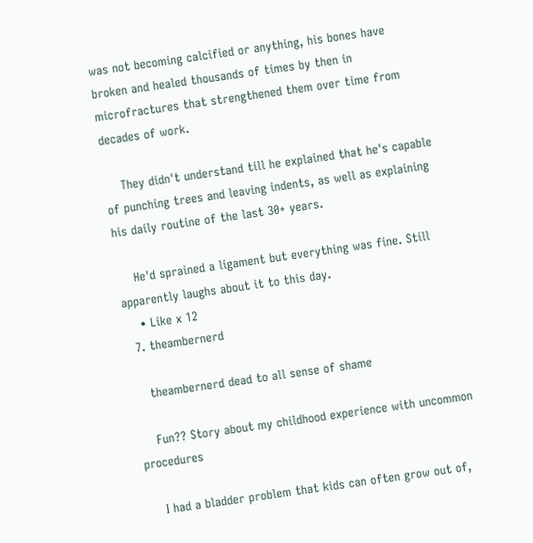was not becoming calcified or anything, his bones have broken and healed thousands of times by then in microfractures that strengthened them over time from decades of work.

    They didn't understand till he explained that he's capable of punching trees and leaving indents, as well as explaining his daily routine of the last 30+ years.

    He'd sprained a ligament but everything was fine. Still apparently laughs about it to this day.
    • Like x 12
  7. theambernerd

    theambernerd dead to all sense of shame

    Fun?? Story about my childhood experience with uncommon procedures

    I had a bladder problem that kids can often grow out of,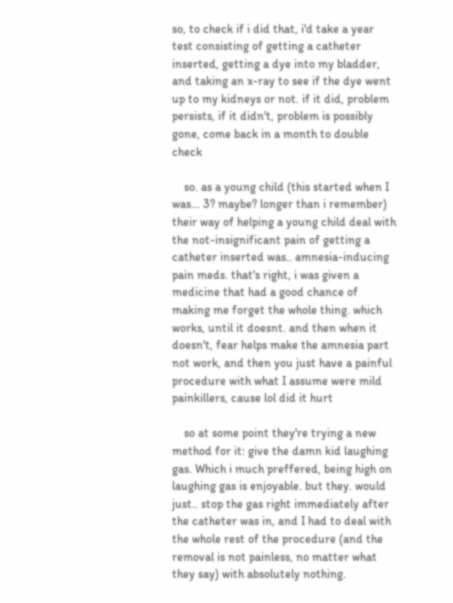so, to check if i did that, i'd take a year test consisting of getting a catheter inserted, getting a dye into my bladder, and taking an x-ray to see if the dye went up to my kidneys or not. if it did, problem persists, if it didn't, problem is possibly gone, come back in a month to double check

    so. as a young child (this started when I was... 3? maybe? longer than i remember) their way of helping a young child deal with the not-insignificant pain of getting a catheter inserted was.. amnesia-inducing pain meds. that's right, i was given a medicine that had a good chance of making me forget the whole thing. which works, until it doesnt. and then when it doesn't, fear helps make the amnesia part not work, and then you just have a painful procedure with what I assume were mild painkillers, cause lol did it hurt

    so at some point they're trying a new method for it: give the damn kid laughing gas. Which i much preffered, being high on laughing gas is enjoyable. but they. would just.. stop the gas right immediately after the catheter was in, and I had to deal with the whole rest of the procedure (and the removal is not painless, no matter what they say) with absolutely nothing.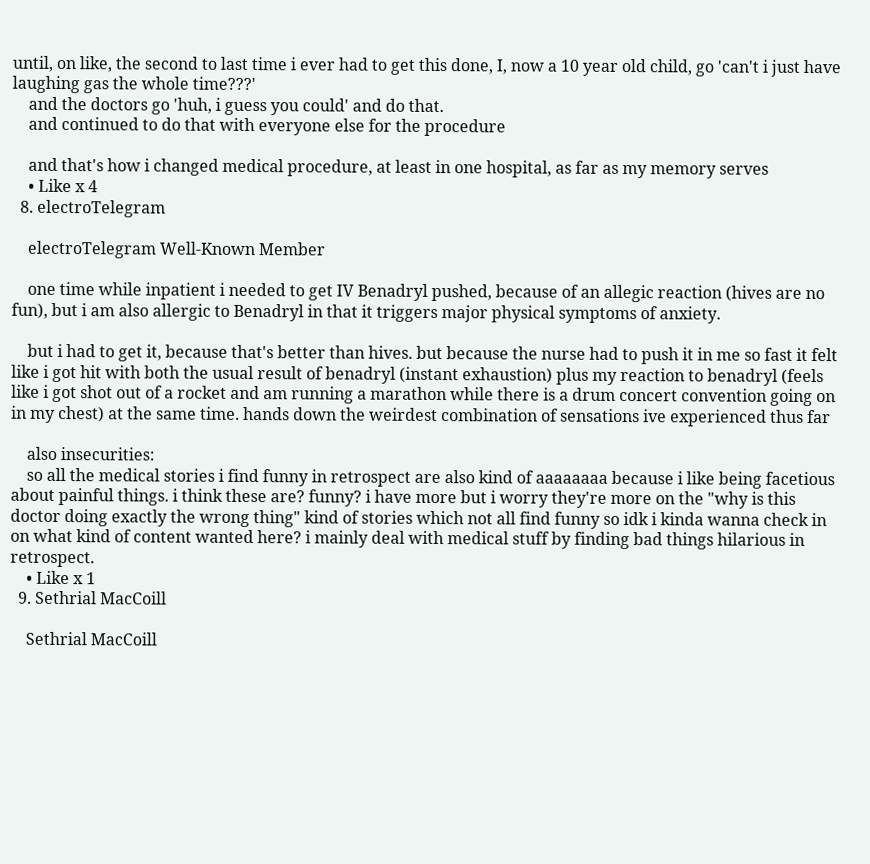until, on like, the second to last time i ever had to get this done, I, now a 10 year old child, go 'can't i just have laughing gas the whole time???'
    and the doctors go 'huh, i guess you could' and do that.
    and continued to do that with everyone else for the procedure

    and that's how i changed medical procedure, at least in one hospital, as far as my memory serves
    • Like x 4
  8. electroTelegram

    electroTelegram Well-Known Member

    one time while inpatient i needed to get IV Benadryl pushed, because of an allegic reaction (hives are no fun), but i am also allergic to Benadryl in that it triggers major physical symptoms of anxiety.

    but i had to get it, because that's better than hives. but because the nurse had to push it in me so fast it felt like i got hit with both the usual result of benadryl (instant exhaustion) plus my reaction to benadryl (feels like i got shot out of a rocket and am running a marathon while there is a drum concert convention going on in my chest) at the same time. hands down the weirdest combination of sensations ive experienced thus far

    also insecurities:
    so all the medical stories i find funny in retrospect are also kind of aaaaaaaa because i like being facetious about painful things. i think these are? funny? i have more but i worry they're more on the "why is this doctor doing exactly the wrong thing" kind of stories which not all find funny so idk i kinda wanna check in on what kind of content wanted here? i mainly deal with medical stuff by finding bad things hilarious in retrospect.
    • Like x 1
  9. Sethrial MacCoill

    Sethrial MacCoill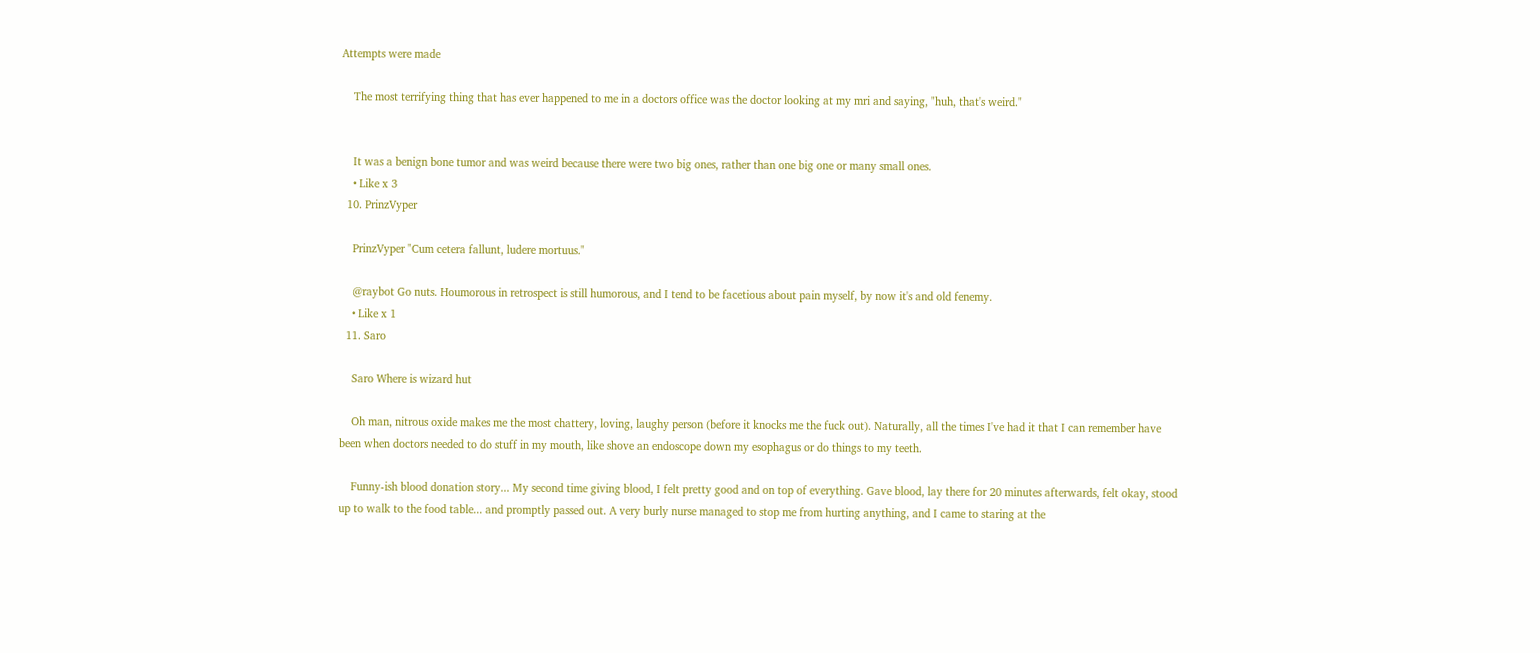Attempts were made

    The most terrifying thing that has ever happened to me in a doctors office was the doctor looking at my mri and saying, "huh, that's weird."


    It was a benign bone tumor and was weird because there were two big ones, rather than one big one or many small ones.
    • Like x 3
  10. PrinzVyper

    PrinzVyper "Cum cetera fallunt, ludere mortuus."

    @raybot Go nuts. Houmorous in retrospect is still humorous, and I tend to be facetious about pain myself, by now it's and old fenemy.
    • Like x 1
  11. Saro

    Saro Where is wizard hut

    Oh man, nitrous oxide makes me the most chattery, loving, laughy person (before it knocks me the fuck out). Naturally, all the times I've had it that I can remember have been when doctors needed to do stuff in my mouth, like shove an endoscope down my esophagus or do things to my teeth.

    Funny-ish blood donation story... My second time giving blood, I felt pretty good and on top of everything. Gave blood, lay there for 20 minutes afterwards, felt okay, stood up to walk to the food table... and promptly passed out. A very burly nurse managed to stop me from hurting anything, and I came to staring at the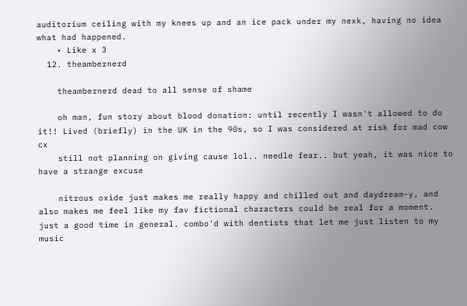auditorium ceiling with my knees up and an ice pack under my nexk, having no idea what had happened.
    • Like x 3
  12. theambernerd

    theambernerd dead to all sense of shame

    oh man, fun story about blood donation: until recently I wasn't allowed to do it!! Lived (briefly) in the UK in the 90s, so I was considered at risk for mad cow cx
    still not planning on giving cause lol.. needle fear.. but yeah, it was nice to have a strange excuse

    nitrous oxide just makes me really happy and chilled out and daydream-y, and also makes me feel like my fav fictional characters could be real for a moment. just a good time in general. combo'd with dentists that let me just listen to my music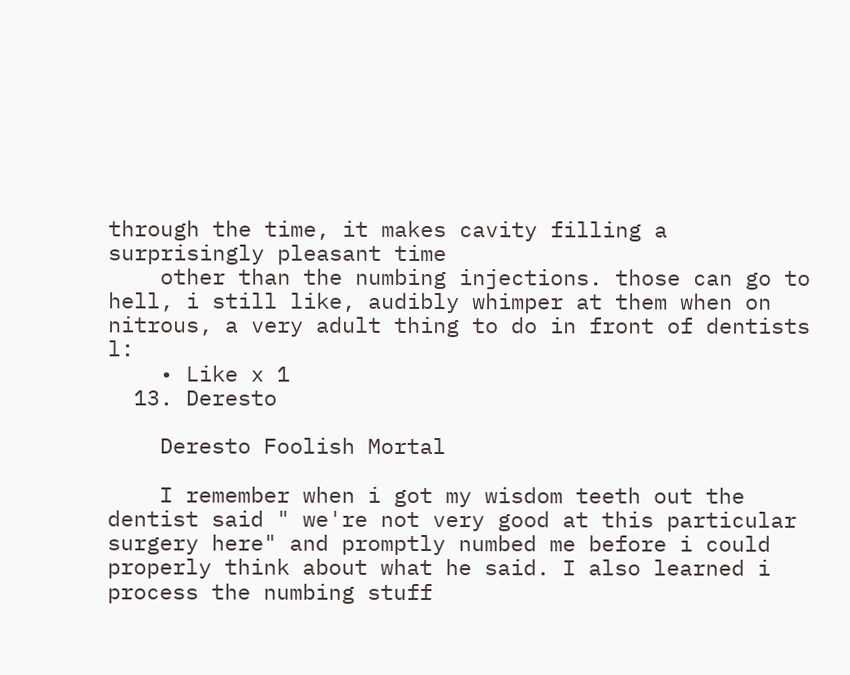through the time, it makes cavity filling a surprisingly pleasant time
    other than the numbing injections. those can go to hell, i still like, audibly whimper at them when on nitrous, a very adult thing to do in front of dentists l:
    • Like x 1
  13. Deresto

    Deresto Foolish Mortal

    I remember when i got my wisdom teeth out the dentist said " we're not very good at this particular surgery here" and promptly numbed me before i could properly think about what he said. I also learned i process the numbing stuff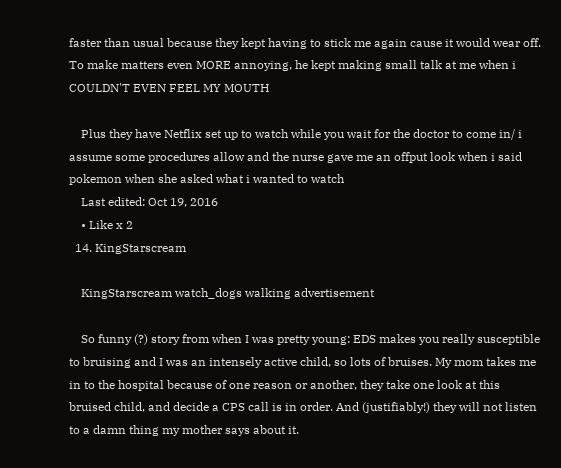faster than usual because they kept having to stick me again cause it would wear off. To make matters even MORE annoying, he kept making small talk at me when i COULDN'T EVEN FEEL MY MOUTH

    Plus they have Netflix set up to watch while you wait for the doctor to come in/ i assume some procedures allow and the nurse gave me an offput look when i said pokemon when she asked what i wanted to watch
    Last edited: Oct 19, 2016
    • Like x 2
  14. KingStarscream

    KingStarscream watch_dogs walking advertisement

    So funny (?) story from when I was pretty young: EDS makes you really susceptible to bruising and I was an intensely active child, so lots of bruises. My mom takes me in to the hospital because of one reason or another, they take one look at this bruised child, and decide a CPS call is in order. And (justifiably!) they will not listen to a damn thing my mother says about it.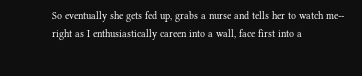So eventually she gets fed up, grabs a nurse and tells her to watch me-- right as I enthusiastically careen into a wall, face first into a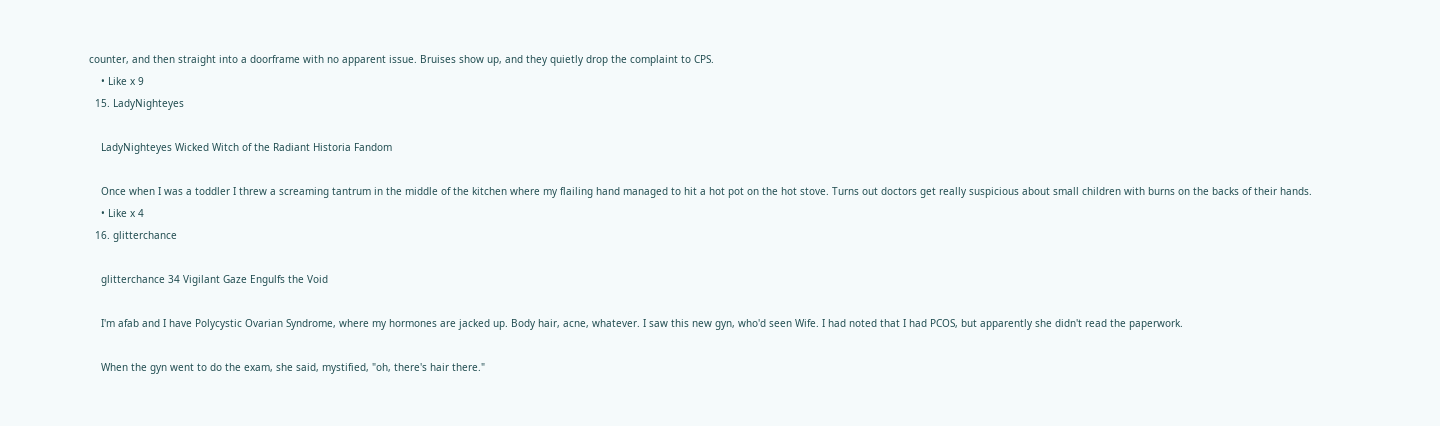counter, and then straight into a doorframe with no apparent issue. Bruises show up, and they quietly drop the complaint to CPS.
    • Like x 9
  15. LadyNighteyes

    LadyNighteyes Wicked Witch of the Radiant Historia Fandom

    Once when I was a toddler I threw a screaming tantrum in the middle of the kitchen where my flailing hand managed to hit a hot pot on the hot stove. Turns out doctors get really suspicious about small children with burns on the backs of their hands.
    • Like x 4
  16. glitterchance

    glitterchance 34 Vigilant Gaze Engulfs the Void

    I'm afab and I have Polycystic Ovarian Syndrome, where my hormones are jacked up. Body hair, acne, whatever. I saw this new gyn, who'd seen Wife. I had noted that I had PCOS, but apparently she didn't read the paperwork.

    When the gyn went to do the exam, she said, mystified, "oh, there's hair there."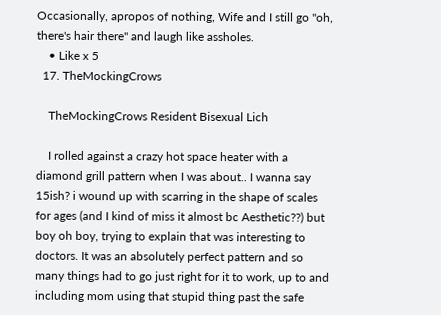Occasionally, apropos of nothing, Wife and I still go "oh, there's hair there" and laugh like assholes.
    • Like x 5
  17. TheMockingCrows

    TheMockingCrows Resident Bisexual Lich

    I rolled against a crazy hot space heater with a diamond grill pattern when I was about.. I wanna say 15ish? i wound up with scarring in the shape of scales for ages (and I kind of miss it almost bc Aesthetic??) but boy oh boy, trying to explain that was interesting to doctors. It was an absolutely perfect pattern and so many things had to go just right for it to work, up to and including mom using that stupid thing past the safe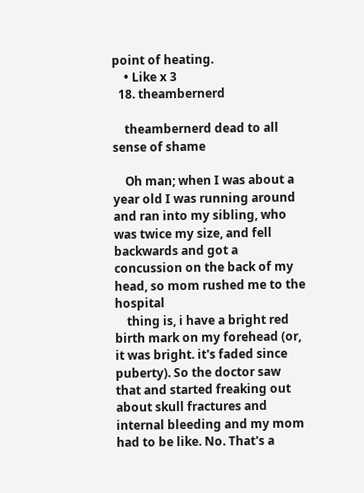point of heating.
    • Like x 3
  18. theambernerd

    theambernerd dead to all sense of shame

    Oh man; when I was about a year old I was running around and ran into my sibling, who was twice my size, and fell backwards and got a concussion on the back of my head, so mom rushed me to the hospital
    thing is, i have a bright red birth mark on my forehead (or, it was bright. it's faded since puberty). So the doctor saw that and started freaking out about skull fractures and internal bleeding and my mom had to be like. No. That's a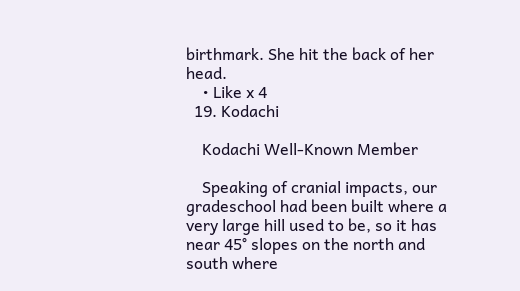birthmark. She hit the back of her head.
    • Like x 4
  19. Kodachi

    Kodachi Well-Known Member

    Speaking of cranial impacts, our gradeschool had been built where a very large hill used to be, so it has near 45° slopes on the north and south where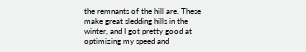the remnants of the hill are. These make great sledding hills in the winter, and I got pretty good at optimizing my speed and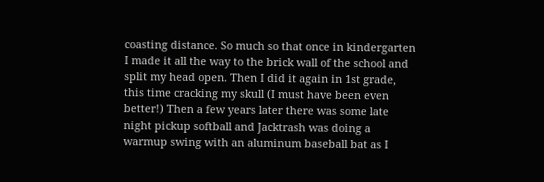coasting distance. So much so that once in kindergarten I made it all the way to the brick wall of the school and split my head open. Then I did it again in 1st grade, this time cracking my skull (I must have been even better!) Then a few years later there was some late night pickup softball and Jacktrash was doing a warmup swing with an aluminum baseball bat as I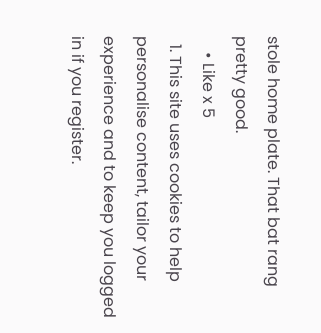stole home plate. That bat rang pretty good.
    • Like x 5
  1. This site uses cookies to help personalise content, tailor your experience and to keep you logged in if you register.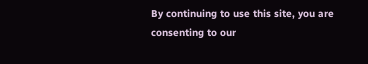By continuing to use this site, you are consenting to our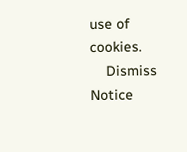use of cookies.
    Dismiss Notice